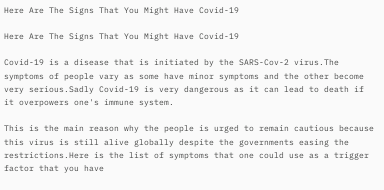Here Are The Signs That You Might Have Covid-19

Here Are The Signs That You Might Have Covid-19

Covid-19 is a disease that is initiated by the SARS-Cov-2 virus.The symptoms of people vary as some have minor symptoms and the other become very serious.Sadly Covid-19 is very dangerous as it can lead to death if it overpowers one's immune system.

This is the main reason why the people is urged to remain cautious because this virus is still alive globally despite the governments easing the restrictions.Here is the list of symptoms that one could use as a trigger factor that you have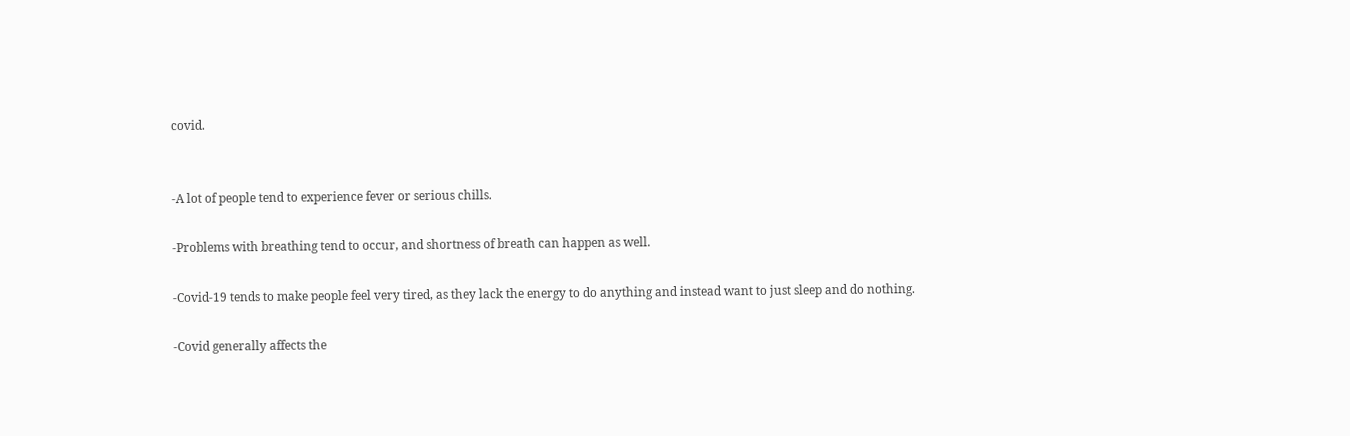covid.


-A lot of people tend to experience fever or serious chills.

-Problems with breathing tend to occur, and shortness of breath can happen as well.

-Covid-19 tends to make people feel very tired, as they lack the energy to do anything and instead want to just sleep and do nothing.

-Covid generally affects the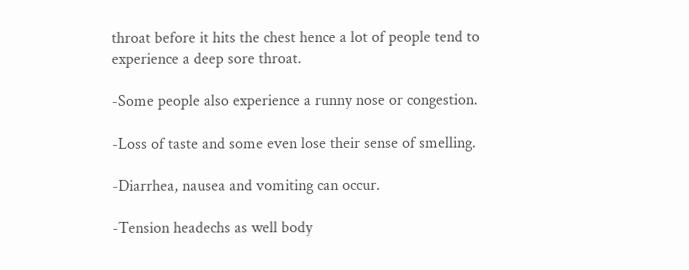throat before it hits the chest hence a lot of people tend to experience a deep sore throat.

-Some people also experience a runny nose or congestion.

-Loss of taste and some even lose their sense of smelling.

-Diarrhea, nausea and vomiting can occur.

-Tension headechs as well body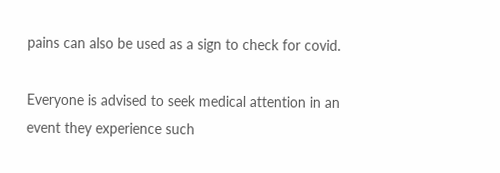pains can also be used as a sign to check for covid.

Everyone is advised to seek medical attention in an event they experience such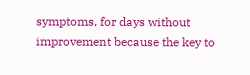symptoms, for days without improvement because the key to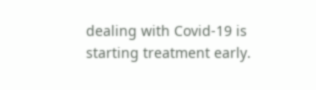dealing with Covid-19 is starting treatment early.